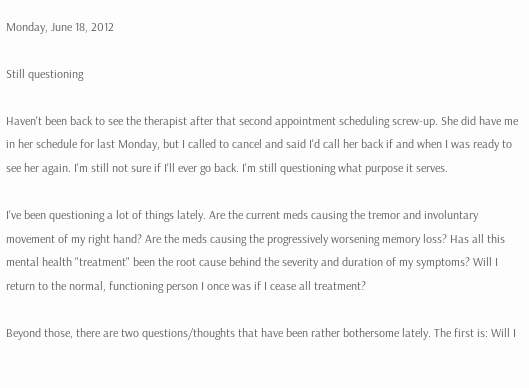Monday, June 18, 2012

Still questioning

Haven't been back to see the therapist after that second appointment scheduling screw-up. She did have me in her schedule for last Monday, but I called to cancel and said I'd call her back if and when I was ready to see her again. I'm still not sure if I'll ever go back. I'm still questioning what purpose it serves.

I've been questioning a lot of things lately. Are the current meds causing the tremor and involuntary movement of my right hand? Are the meds causing the progressively worsening memory loss? Has all this mental health "treatment" been the root cause behind the severity and duration of my symptoms? Will I return to the normal, functioning person I once was if I cease all treatment?

Beyond those, there are two questions/thoughts that have been rather bothersome lately. The first is: Will I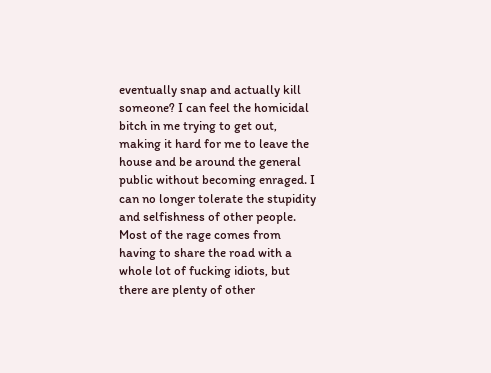eventually snap and actually kill someone? I can feel the homicidal bitch in me trying to get out, making it hard for me to leave the house and be around the general public without becoming enraged. I can no longer tolerate the stupidity and selfishness of other people. Most of the rage comes from having to share the road with a whole lot of fucking idiots, but there are plenty of other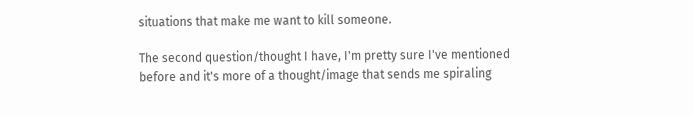situations that make me want to kill someone.

The second question/thought I have, I'm pretty sure I've mentioned before and it's more of a thought/image that sends me spiraling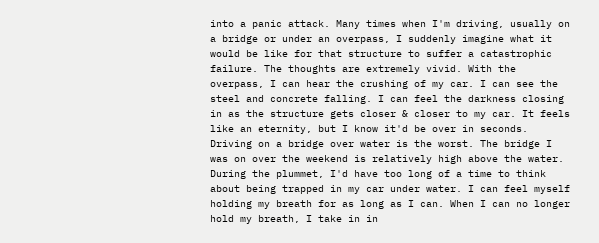into a panic attack. Many times when I'm driving, usually on a bridge or under an overpass, I suddenly imagine what it would be like for that structure to suffer a catastrophic failure. The thoughts are extremely vivid. With the overpass, I can hear the crushing of my car. I can see the steel and concrete falling. I can feel the darkness closing in as the structure gets closer & closer to my car. It feels like an eternity, but I know it'd be over in seconds. Driving on a bridge over water is the worst. The bridge I was on over the weekend is relatively high above the water. During the plummet, I'd have too long of a time to think about being trapped in my car under water. I can feel myself holding my breath for as long as I can. When I can no longer hold my breath, I take in in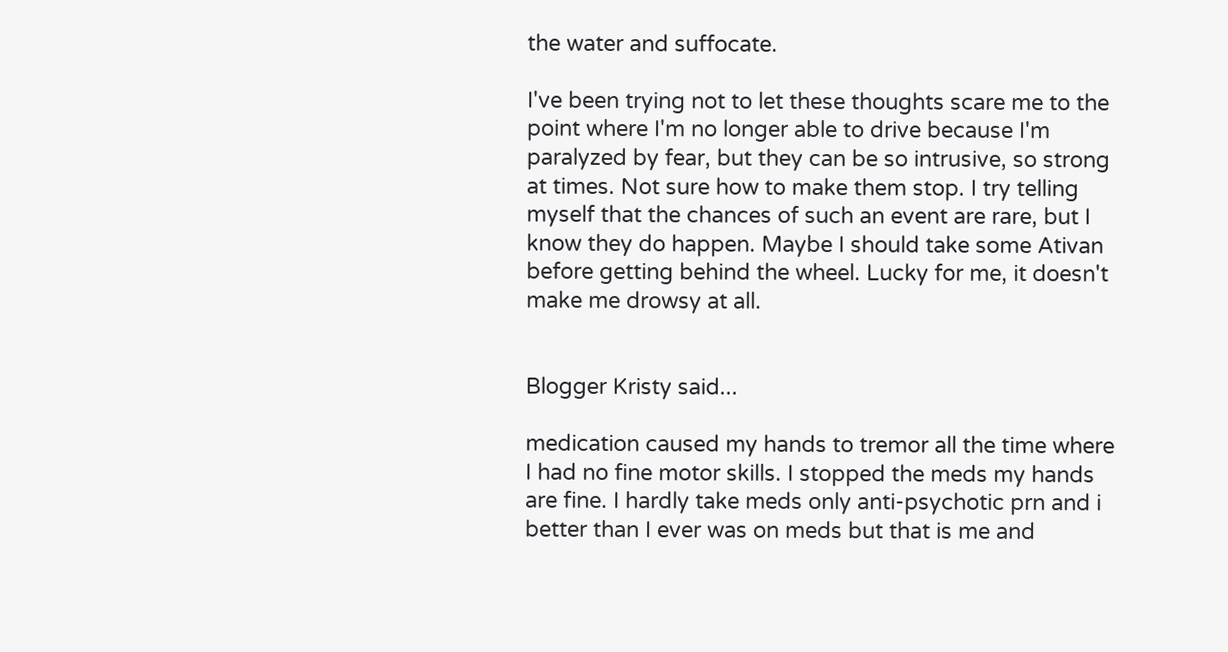the water and suffocate.

I've been trying not to let these thoughts scare me to the point where I'm no longer able to drive because I'm paralyzed by fear, but they can be so intrusive, so strong at times. Not sure how to make them stop. I try telling myself that the chances of such an event are rare, but I know they do happen. Maybe I should take some Ativan before getting behind the wheel. Lucky for me, it doesn't make me drowsy at all.


Blogger Kristy said...

medication caused my hands to tremor all the time where I had no fine motor skills. I stopped the meds my hands are fine. I hardly take meds only anti-psychotic prn and i better than I ever was on meds but that is me and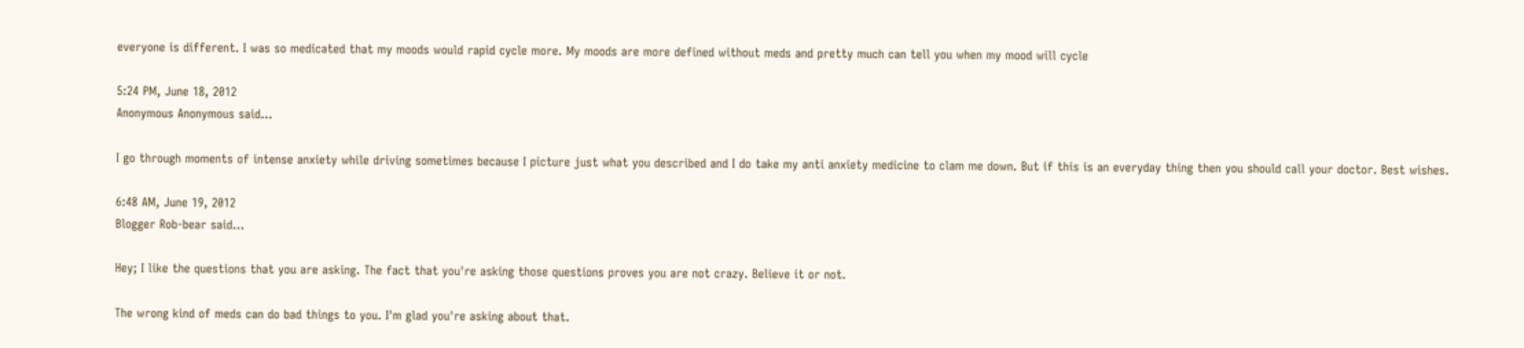everyone is different. I was so medicated that my moods would rapid cycle more. My moods are more defined without meds and pretty much can tell you when my mood will cycle

5:24 PM, June 18, 2012
Anonymous Anonymous said...

I go through moments of intense anxiety while driving sometimes because I picture just what you described and I do take my anti anxiety medicine to clam me down. But if this is an everyday thing then you should call your doctor. Best wishes.

6:48 AM, June 19, 2012
Blogger Rob-bear said...

Hey; I like the questions that you are asking. The fact that you're asking those questions proves you are not crazy. Believe it or not.

The wrong kind of meds can do bad things to you. I'm glad you're asking about that.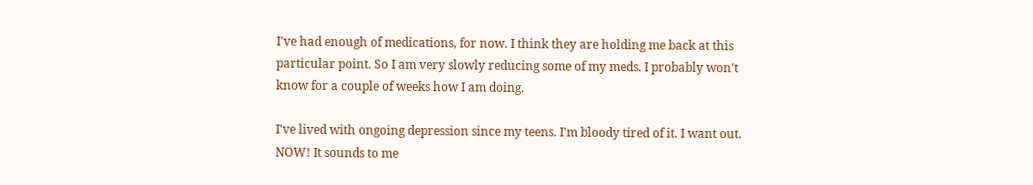I've had enough of medications, for now. I think they are holding me back at this particular point. So I am very slowly reducing some of my meds. I probably won't know for a couple of weeks how I am doing.

I've lived with ongoing depression since my teens. I'm bloody tired of it. I want out. NOW! It sounds to me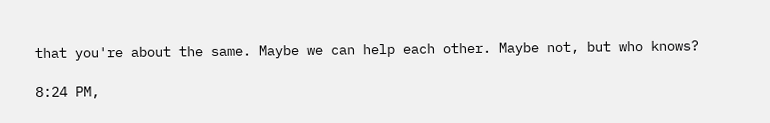that you're about the same. Maybe we can help each other. Maybe not, but who knows?

8:24 PM,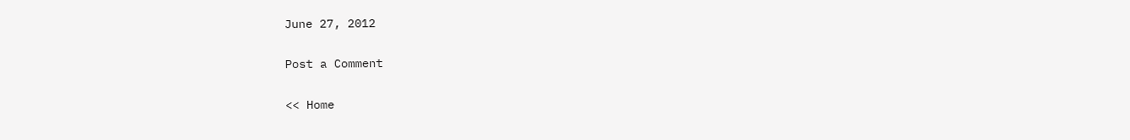June 27, 2012

Post a Comment

<< Home